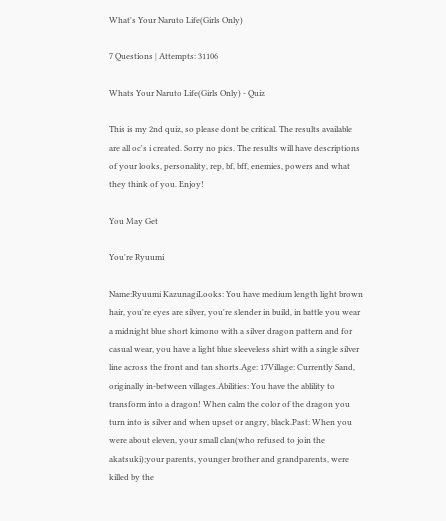What's Your Naruto Life(Girls Only)

7 Questions | Attempts: 31106

Whats Your Naruto Life(Girls Only) - Quiz

This is my 2nd quiz, so please dont be critical. The results available are all oc's i created. Sorry no pics. The results will have descriptions of your looks, personality, rep, bf, bff, enemies, powers and what they think of you. Enjoy!

You May Get

You're Ryuumi

Name:Ryuumi KazunagiLooks: You have medium length light brown hair, you're eyes are silver, you're slender in build, in battle you wear a midnight blue short kimono with a silver dragon pattern and for casual wear, you have a light blue sleeveless shirt with a single silver line across the front and tan shorts.Age: 17Village: Currently Sand, originally in-between villages.Abilities: You have the ablility to transform into a dragon! When calm the color of the dragon you turn into is silver and when upset or angry, black.Past: When you were about eleven, your small clan(who refused to join the akatsuki);your parents, younger brother and grandparents, were killed by the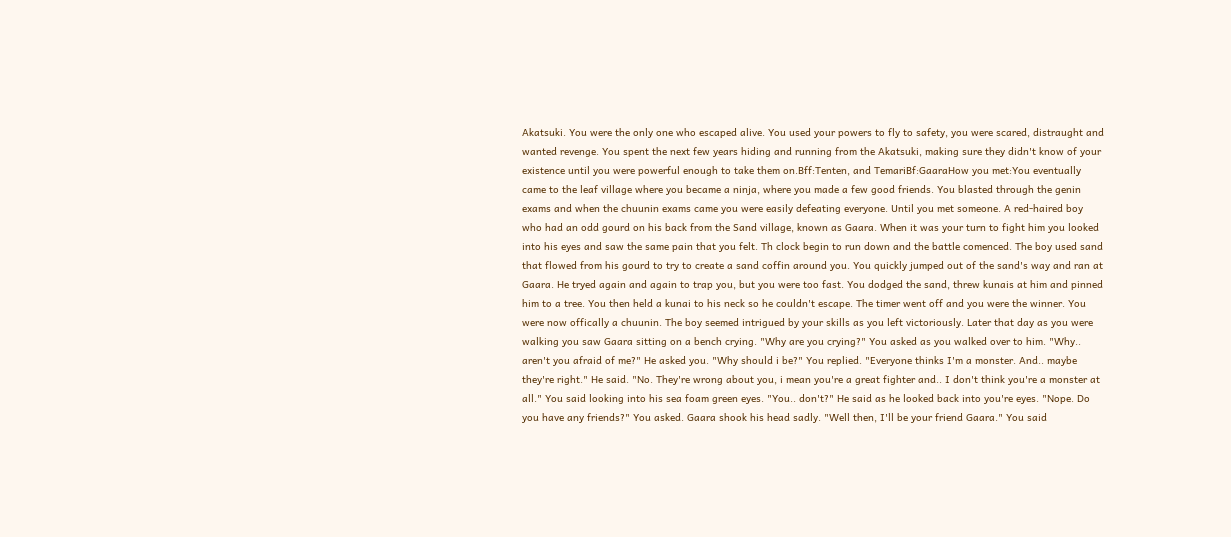Akatsuki. You were the only one who escaped alive. You used your powers to fly to safety, you were scared, distraught and wanted revenge. You spent the next few years hiding and running from the Akatsuki, making sure they didn't know of your existence until you were powerful enough to take them on.Bff:Tenten, and TemariBf:GaaraHow you met:You eventually came to the leaf village where you became a ninja, where you made a few good friends. You blasted through the genin exams and when the chuunin exams came you were easily defeating everyone. Until you met someone. A red-haired boy who had an odd gourd on his back from the Sand village, known as Gaara. When it was your turn to fight him you looked into his eyes and saw the same pain that you felt. Th clock begin to run down and the battle comenced. The boy used sand that flowed from his gourd to try to create a sand coffin around you. You quickly jumped out of the sand's way and ran at Gaara. He tryed again and again to trap you, but you were too fast. You dodged the sand, threw kunais at him and pinned him to a tree. You then held a kunai to his neck so he couldn't escape. The timer went off and you were the winner. You were now offically a chuunin. The boy seemed intrigued by your skills as you left victoriously. Later that day as you were walking you saw Gaara sitting on a bench crying. "Why are you crying?" You asked as you walked over to him. "Why.. aren't you afraid of me?" He asked you. "Why should i be?" You replied. "Everyone thinks I'm a monster. And.. maybe they're right." He said. "No. They're wrong about you, i mean you're a great fighter and.. I don't think you're a monster at all." You said looking into his sea foam green eyes. "You.. don't?" He said as he looked back into you're eyes. "Nope. Do you have any friends?" You asked. Gaara shook his head sadly. "Well then, I'll be your friend Gaara." You said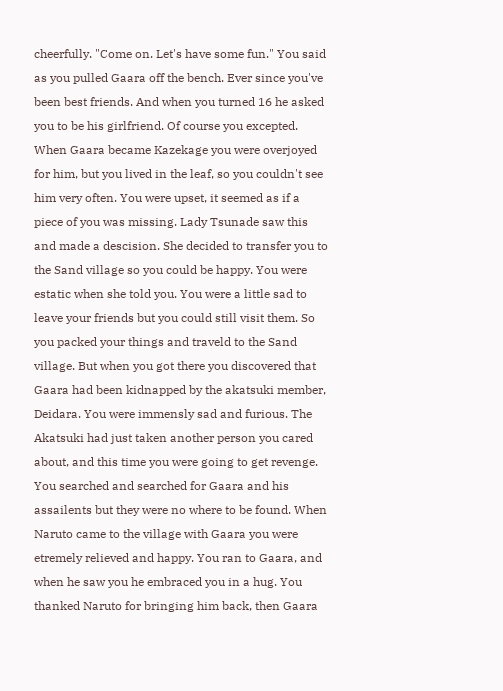cheerfully. "Come on. Let's have some fun." You said as you pulled Gaara off the bench. Ever since you've been best friends. And when you turned 16 he asked you to be his girlfriend. Of course you excepted. When Gaara became Kazekage you were overjoyed for him, but you lived in the leaf, so you couldn't see him very often. You were upset, it seemed as if a piece of you was missing. Lady Tsunade saw this and made a descision. She decided to transfer you to the Sand village so you could be happy. You were estatic when she told you. You were a little sad to leave your friends but you could still visit them. So you packed your things and traveld to the Sand village. But when you got there you discovered that Gaara had been kidnapped by the akatsuki member, Deidara. You were immensly sad and furious. The Akatsuki had just taken another person you cared about, and this time you were going to get revenge. You searched and searched for Gaara and his assailents but they were no where to be found. When Naruto came to the village with Gaara you were etremely relieved and happy. You ran to Gaara, and when he saw you he embraced you in a hug. You thanked Naruto for bringing him back, then Gaara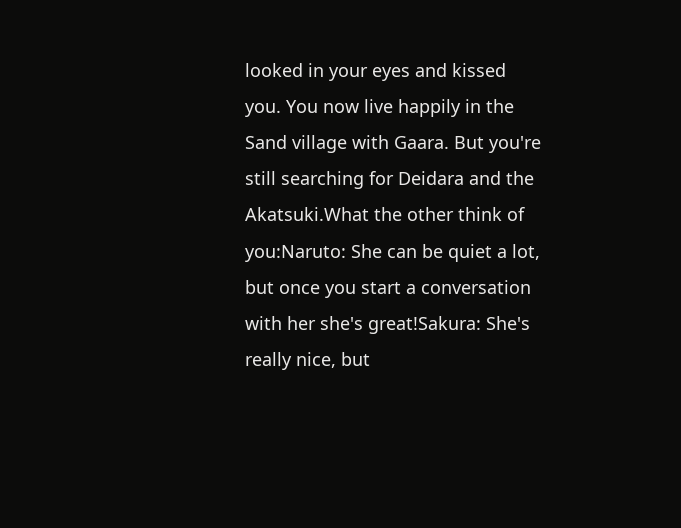looked in your eyes and kissed you. You now live happily in the Sand village with Gaara. But you're still searching for Deidara and the Akatsuki.What the other think of you:Naruto: She can be quiet a lot, but once you start a conversation with her she's great!Sakura: She's really nice, but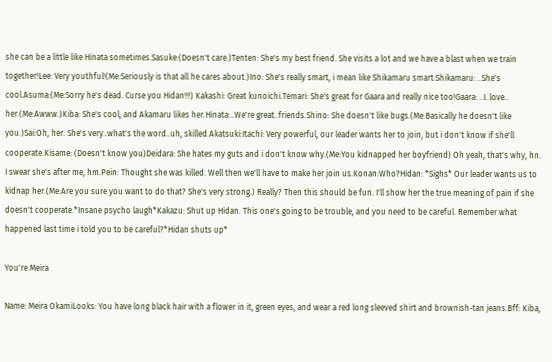she can be a little like Hinata sometimes.Sasuke:(Doesn't care.)Tenten: She's my best friend. She visits a lot and we have a blast when we train together!Lee: Very youthful!(Me:Seriously is that all he cares about.)Ino: She's really smart, i mean like Shikamaru smart.Shikamaru: ..She's cool.Asuma:(Me:Sorry he's dead. Curse you Hidan!!!) Kakashi: Great kunoichi.Temari: She's great for Gaara and really nice too!Gaara: ..I..love.. her.(Me:Awww.)Kiba: She's cool, and Akamaru likes her.Hinata:..We're great..friends.Shino: She doesn't like bugs.(Me:Basically he doesn't like you.)Sai:Oh, her. She's very..what's the word..uh, skilled.Akatsuki:Itachi: Very powerful, our leader wants her to join, but i don't know if she'll cooperate.Kisame: (Doesn't know you)Deidara: She hates my guts and i don't know why.(Me:You kidnapped her boyfriend) Oh yeah, that's why, hn. I swear she's after me, hm.Pein: Thought she was killed. Well then we'll have to make her join us.Konan:Who?Hidan: *Sighs* Our leader wants us to kidnap her.(Me:Are you sure you want to do that? She's very strong.) Really? Then this should be fun. I'll show her the true meaning of pain if she doesn't cooperate.*Insane psycho laugh*Kakazu: Shut up Hidan. This one's going to be trouble, and you need to be careful. Remember what happened last time i told you to be careful?*Hidan shuts up*

You're Meira

Name: Meira OkamiLooks: You have long black hair with a flower in it, green eyes, and wear a red long sleeved shirt and brownish-tan jeans.Bff: Kiba,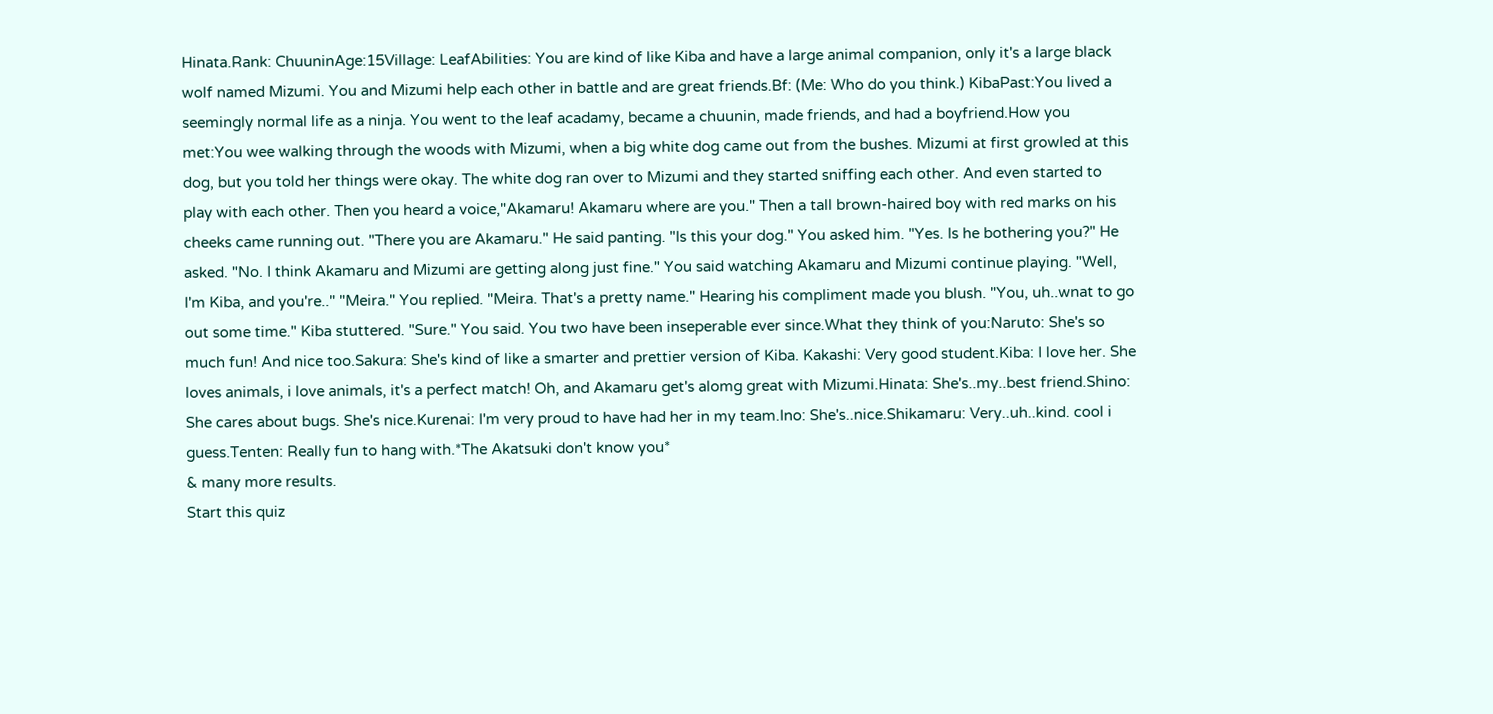Hinata.Rank: ChuuninAge:15Village: LeafAbilities: You are kind of like Kiba and have a large animal companion, only it's a large black wolf named Mizumi. You and Mizumi help each other in battle and are great friends.Bf: (Me: Who do you think.) KibaPast:You lived a seemingly normal life as a ninja. You went to the leaf acadamy, became a chuunin, made friends, and had a boyfriend.How you met:You wee walking through the woods with Mizumi, when a big white dog came out from the bushes. Mizumi at first growled at this dog, but you told her things were okay. The white dog ran over to Mizumi and they started sniffing each other. And even started to play with each other. Then you heard a voice,"Akamaru! Akamaru where are you." Then a tall brown-haired boy with red marks on his cheeks came running out. "There you are Akamaru." He said panting. "Is this your dog." You asked him. "Yes. Is he bothering you?" He asked. "No. I think Akamaru and Mizumi are getting along just fine." You said watching Akamaru and Mizumi continue playing. "Well, I'm Kiba, and you're.." "Meira." You replied. "Meira. That's a pretty name." Hearing his compliment made you blush. "You, uh..wnat to go out some time." Kiba stuttered. "Sure." You said. You two have been inseperable ever since.What they think of you:Naruto: She's so much fun! And nice too.Sakura: She's kind of like a smarter and prettier version of Kiba. Kakashi: Very good student.Kiba: I love her. She loves animals, i love animals, it's a perfect match! Oh, and Akamaru get's alomg great with Mizumi.Hinata: She's..my..best friend.Shino: She cares about bugs. She's nice.Kurenai: I'm very proud to have had her in my team.Ino: She's..nice.Shikamaru: Very..uh..kind. cool i guess.Tenten: Really fun to hang with.*The Akatsuki don't know you*
& many more results.
Start this quiz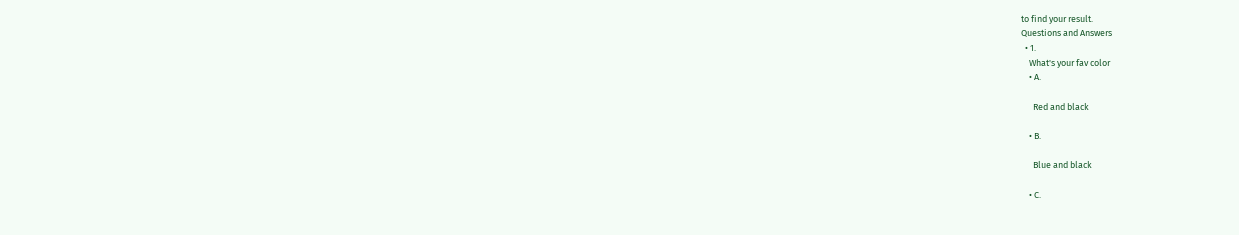to find your result.
Questions and Answers
  • 1.
    What's your fav color
    • A.

      Red and black

    • B.

      Blue and black

    • C.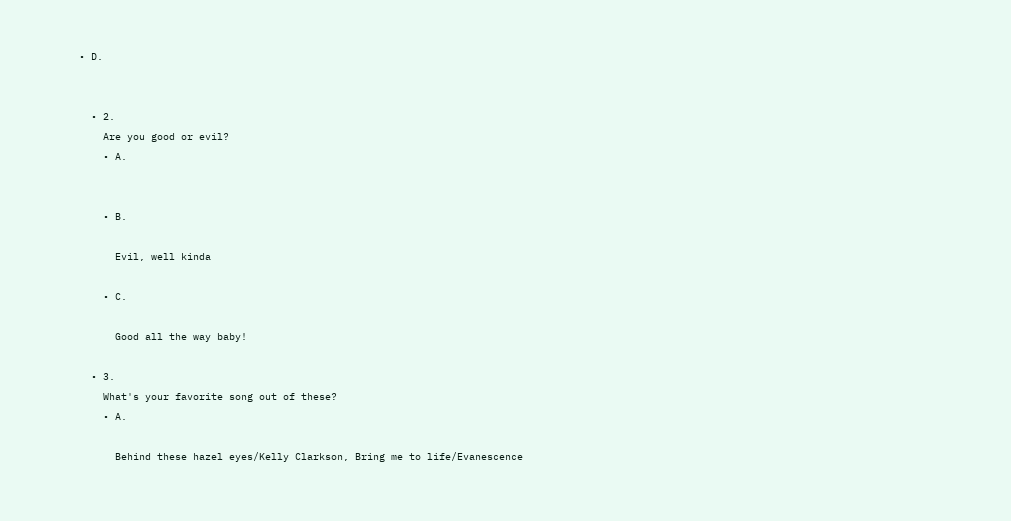• D.


  • 2.
    Are you good or evil?
    • A.


    • B.

      Evil, well kinda

    • C.

      Good all the way baby!

  • 3.
    What's your favorite song out of these?
    • A.

      Behind these hazel eyes/Kelly Clarkson, Bring me to life/Evanescence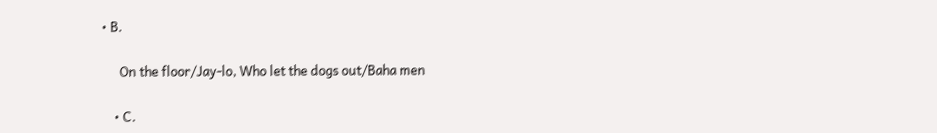• B.

      On the floor/Jay-lo, Who let the dogs out/Baha men

    • C.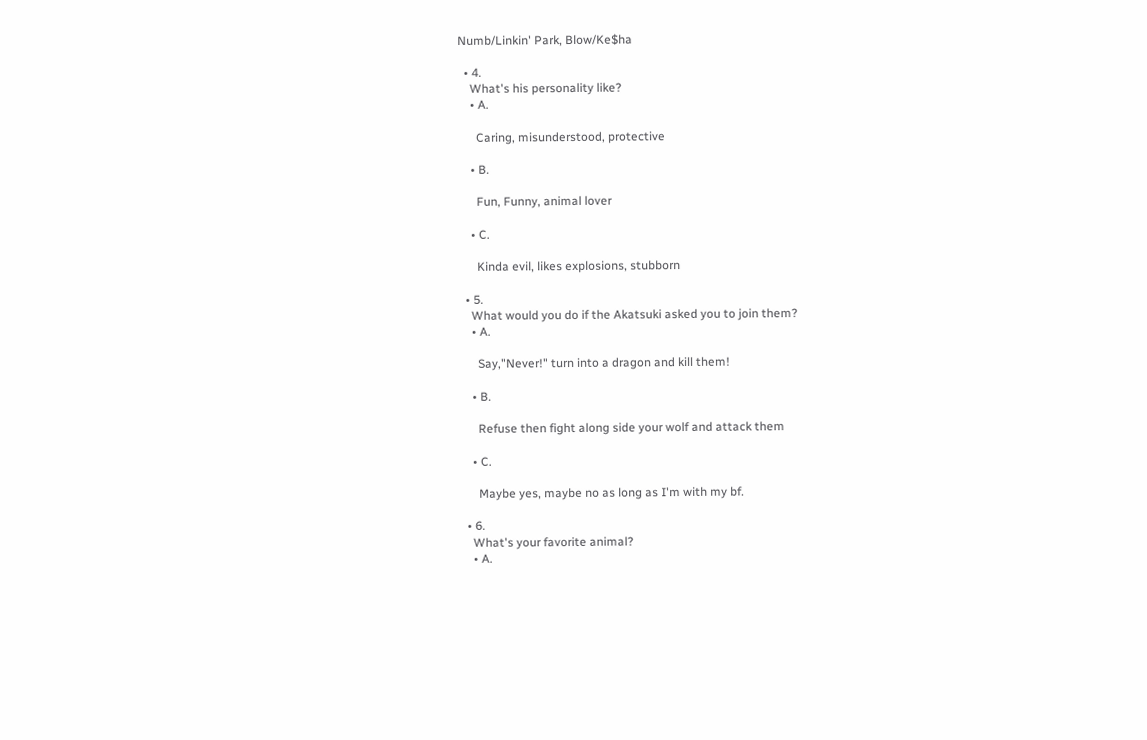Numb/Linkin' Park, Blow/Ke$ha

  • 4.
    What's his personality like?
    • A.

      Caring, misunderstood, protective

    • B.

      Fun, Funny, animal lover

    • C.

      Kinda evil, likes explosions, stubborn

  • 5.
    What would you do if the Akatsuki asked you to join them?
    • A.

      Say,"Never!" turn into a dragon and kill them!

    • B.

      Refuse then fight along side your wolf and attack them

    • C.

      Maybe yes, maybe no as long as I'm with my bf.

  • 6.
    What's your favorite animal?
    • A.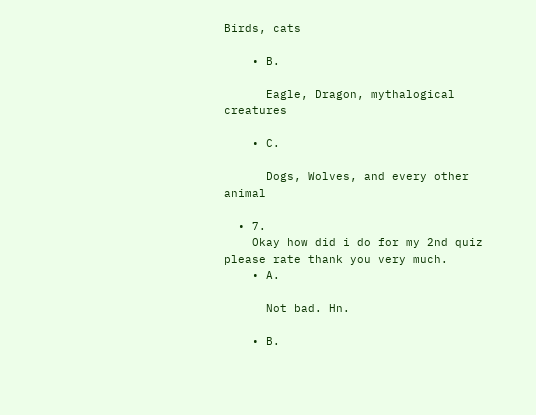Birds, cats

    • B.

      Eagle, Dragon, mythalogical creatures

    • C.

      Dogs, Wolves, and every other animal

  • 7.
    Okay how did i do for my 2nd quiz please rate thank you very much.
    • A.

      Not bad. Hn.

    • B.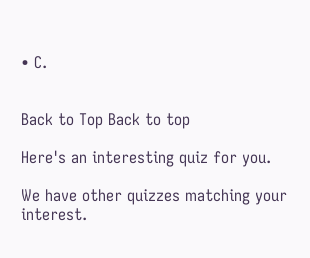• C.


Back to Top Back to top

Here's an interesting quiz for you.

We have other quizzes matching your interest.